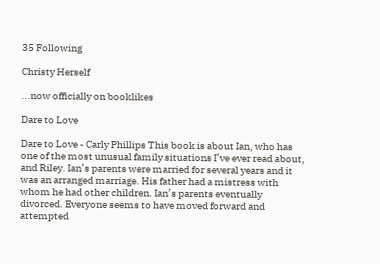35 Following

Christy Herself

...now officially on booklikes

Dare to Love

Dare to Love - Carly Phillips This book is about Ian, who has one of the most unusual family situations I’ve ever read about, and Riley. Ian’s parents were married for several years and it was an arranged marriage. His father had a mistress with whom he had other children. Ian’s parents eventually divorced. Everyone seems to have moved forward and attempted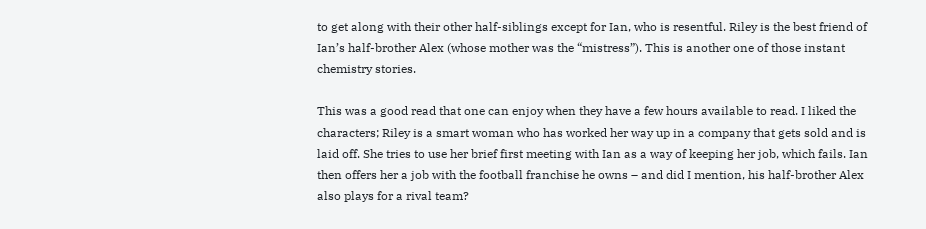to get along with their other half-siblings except for Ian, who is resentful. Riley is the best friend of Ian’s half-brother Alex (whose mother was the “mistress”). This is another one of those instant chemistry stories.

This was a good read that one can enjoy when they have a few hours available to read. I liked the characters; Riley is a smart woman who has worked her way up in a company that gets sold and is laid off. She tries to use her brief first meeting with Ian as a way of keeping her job, which fails. Ian then offers her a job with the football franchise he owns – and did I mention, his half-brother Alex also plays for a rival team?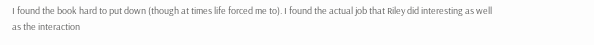I found the book hard to put down (though at times life forced me to). I found the actual job that Riley did interesting as well as the interaction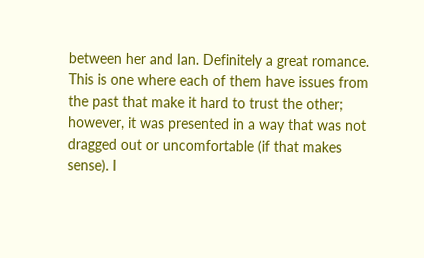between her and Ian. Definitely a great romance. This is one where each of them have issues from the past that make it hard to trust the other; however, it was presented in a way that was not dragged out or uncomfortable (if that makes sense). I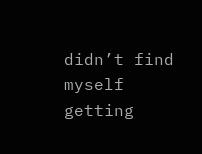didn’t find myself getting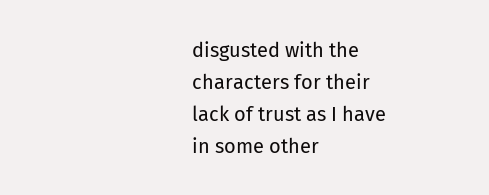disgusted with the characters for their lack of trust as I have in some other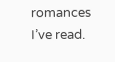romances I’ve read.